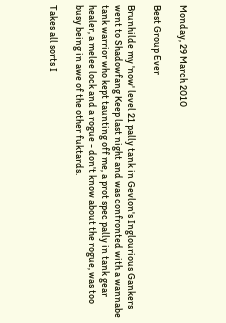Monday, 29 March 2010

Best Group Ever

Brunhilde my 'now' level 21 pally tank in Gevlon's Inglourious Gankers went to Shadowfang Keep last night and was confronted with a wannabe tank warrior who kept taunting off me, a prot spec pally in tank gear healer, a melee lock and a rogue - don't know about the rogue, was too busy being in awe of the other fuktards.

Takes all sorts I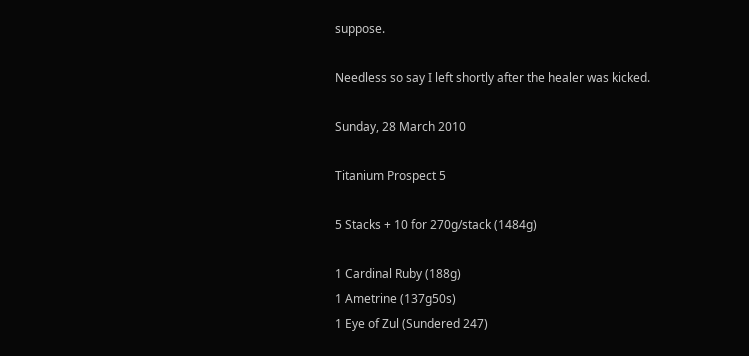suppose.

Needless so say I left shortly after the healer was kicked.

Sunday, 28 March 2010

Titanium Prospect 5

5 Stacks + 10 for 270g/stack (1484g)

1 Cardinal Ruby (188g)
1 Ametrine (137g50s)
1 Eye of Zul (Sundered 247)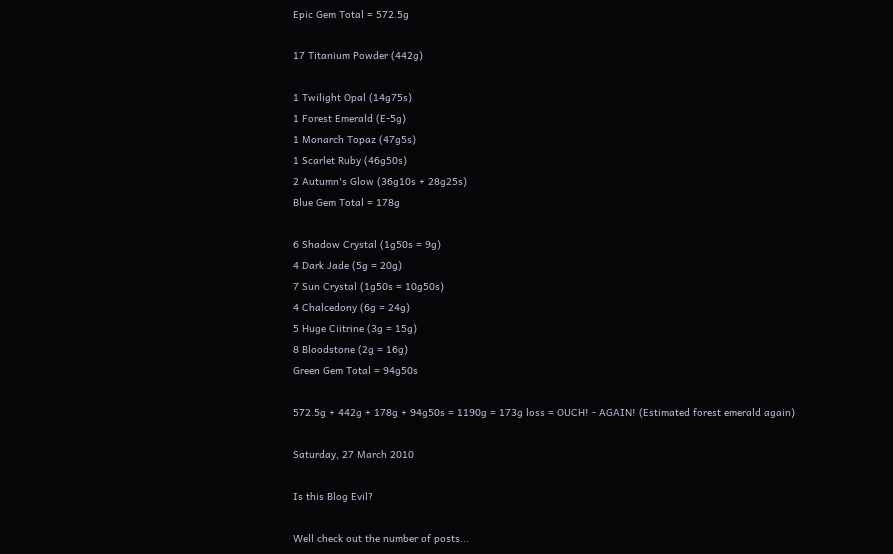Epic Gem Total = 572.5g

17 Titanium Powder (442g)

1 Twilight Opal (14g75s)
1 Forest Emerald (E-5g)
1 Monarch Topaz (47g5s)
1 Scarlet Ruby (46g50s)
2 Autumn's Glow (36g10s + 28g25s)
Blue Gem Total = 178g

6 Shadow Crystal (1g50s = 9g)
4 Dark Jade (5g = 20g)
7 Sun Crystal (1g50s = 10g50s)
4 Chalcedony (6g = 24g)
5 Huge Ciitrine (3g = 15g)
8 Bloodstone (2g = 16g)
Green Gem Total = 94g50s

572.5g + 442g + 178g + 94g50s = 1190g = 173g loss = OUCH! - AGAIN! (Estimated forest emerald again)

Saturday, 27 March 2010

Is this Blog Evil?

Well check out the number of posts...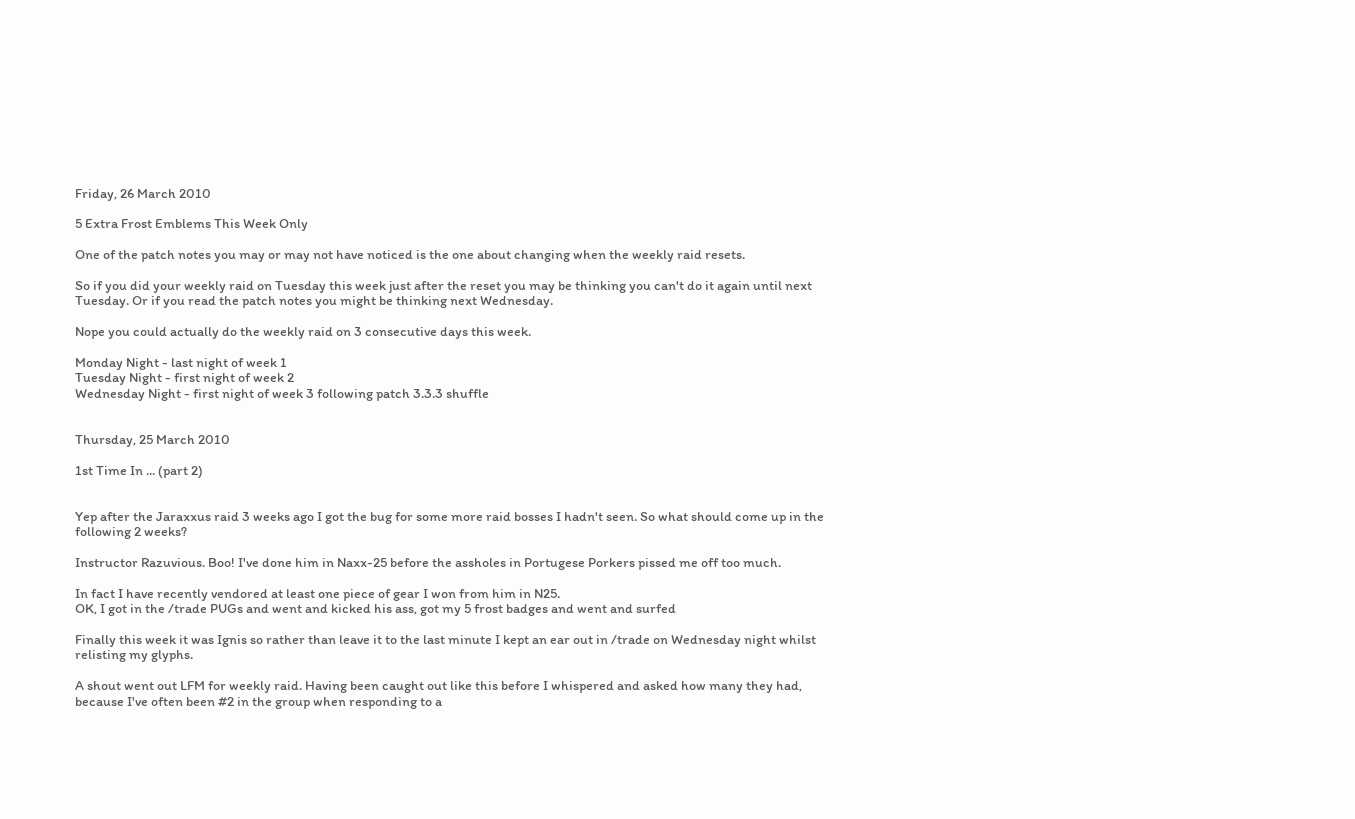Friday, 26 March 2010

5 Extra Frost Emblems This Week Only

One of the patch notes you may or may not have noticed is the one about changing when the weekly raid resets.

So if you did your weekly raid on Tuesday this week just after the reset you may be thinking you can't do it again until next Tuesday. Or if you read the patch notes you might be thinking next Wednesday.

Nope you could actually do the weekly raid on 3 consecutive days this week.

Monday Night - last night of week 1
Tuesday Night - first night of week 2
Wednesday Night - first night of week 3 following patch 3.3.3 shuffle


Thursday, 25 March 2010

1st Time In ... (part 2)


Yep after the Jaraxxus raid 3 weeks ago I got the bug for some more raid bosses I hadn't seen. So what should come up in the following 2 weeks?

Instructor Razuvious. Boo! I've done him in Naxx-25 before the assholes in Portugese Porkers pissed me off too much.

In fact I have recently vendored at least one piece of gear I won from him in N25.
OK, I got in the /trade PUGs and went and kicked his ass, got my 5 frost badges and went and surfed

Finally this week it was Ignis so rather than leave it to the last minute I kept an ear out in /trade on Wednesday night whilst relisting my glyphs.

A shout went out LFM for weekly raid. Having been caught out like this before I whispered and asked how many they had, because I've often been #2 in the group when responding to a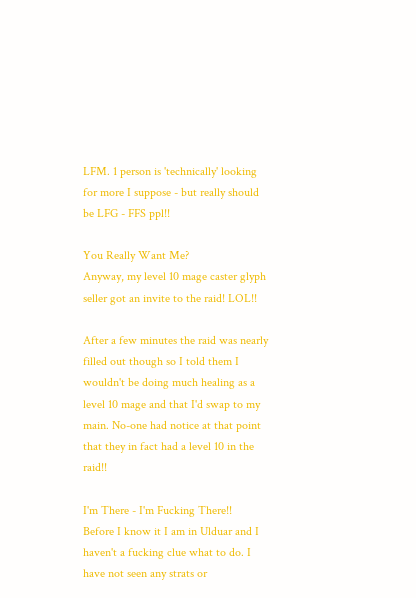LFM. 1 person is 'technically' looking for more I suppose - but really should be LFG - FFS ppl!!

You Really Want Me?
Anyway, my level 10 mage caster glyph seller got an invite to the raid! LOL!!

After a few minutes the raid was nearly filled out though so I told them I wouldn't be doing much healing as a level 10 mage and that I'd swap to my main. No-one had notice at that point that they in fact had a level 10 in the raid!!

I'm There - I'm Fucking There!!
Before I know it I am in Ulduar and I haven't a fucking clue what to do. I have not seen any strats or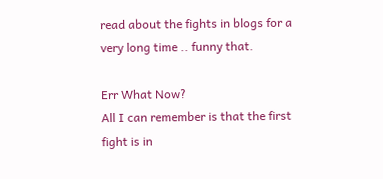read about the fights in blogs for a very long time .. funny that.

Err What Now?
All I can remember is that the first fight is in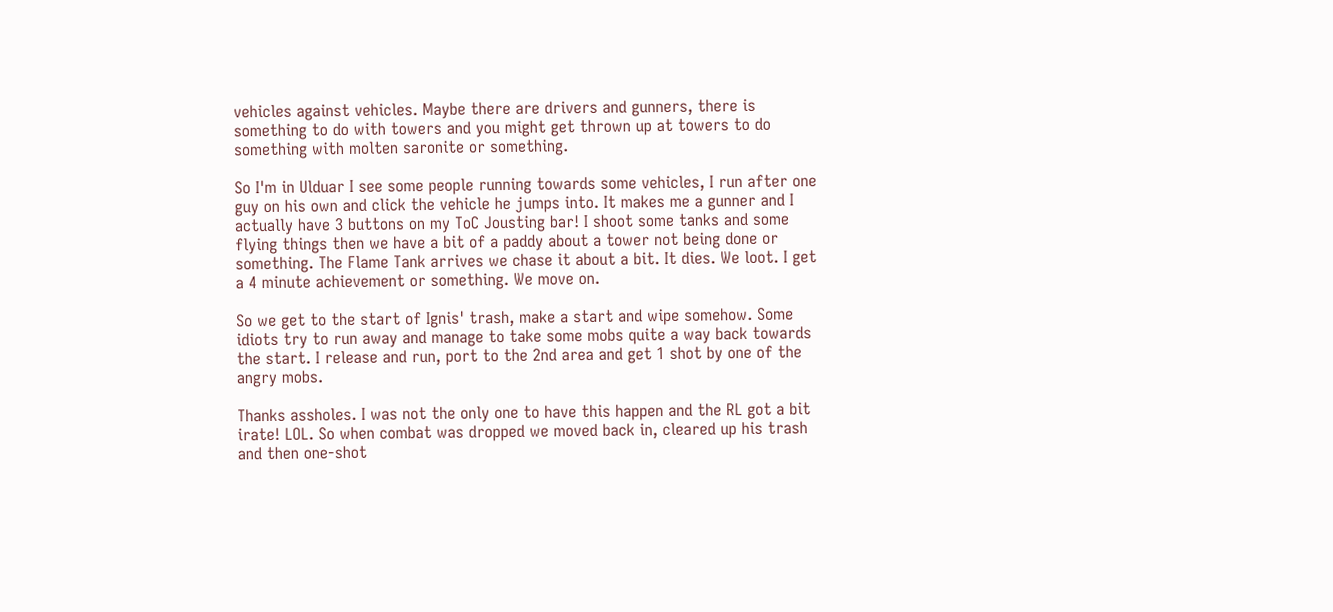vehicles against vehicles. Maybe there are drivers and gunners, there is something to do with towers and you might get thrown up at towers to do something with molten saronite or something.

So I'm in Ulduar I see some people running towards some vehicles, I run after one guy on his own and click the vehicle he jumps into. It makes me a gunner and I actually have 3 buttons on my ToC Jousting bar! I shoot some tanks and some flying things then we have a bit of a paddy about a tower not being done or something. The Flame Tank arrives we chase it about a bit. It dies. We loot. I get a 4 minute achievement or something. We move on.

So we get to the start of Ignis' trash, make a start and wipe somehow. Some idiots try to run away and manage to take some mobs quite a way back towards the start. I release and run, port to the 2nd area and get 1 shot by one of the angry mobs.

Thanks assholes. I was not the only one to have this happen and the RL got a bit irate! LOL. So when combat was dropped we moved back in, cleared up his trash and then one-shot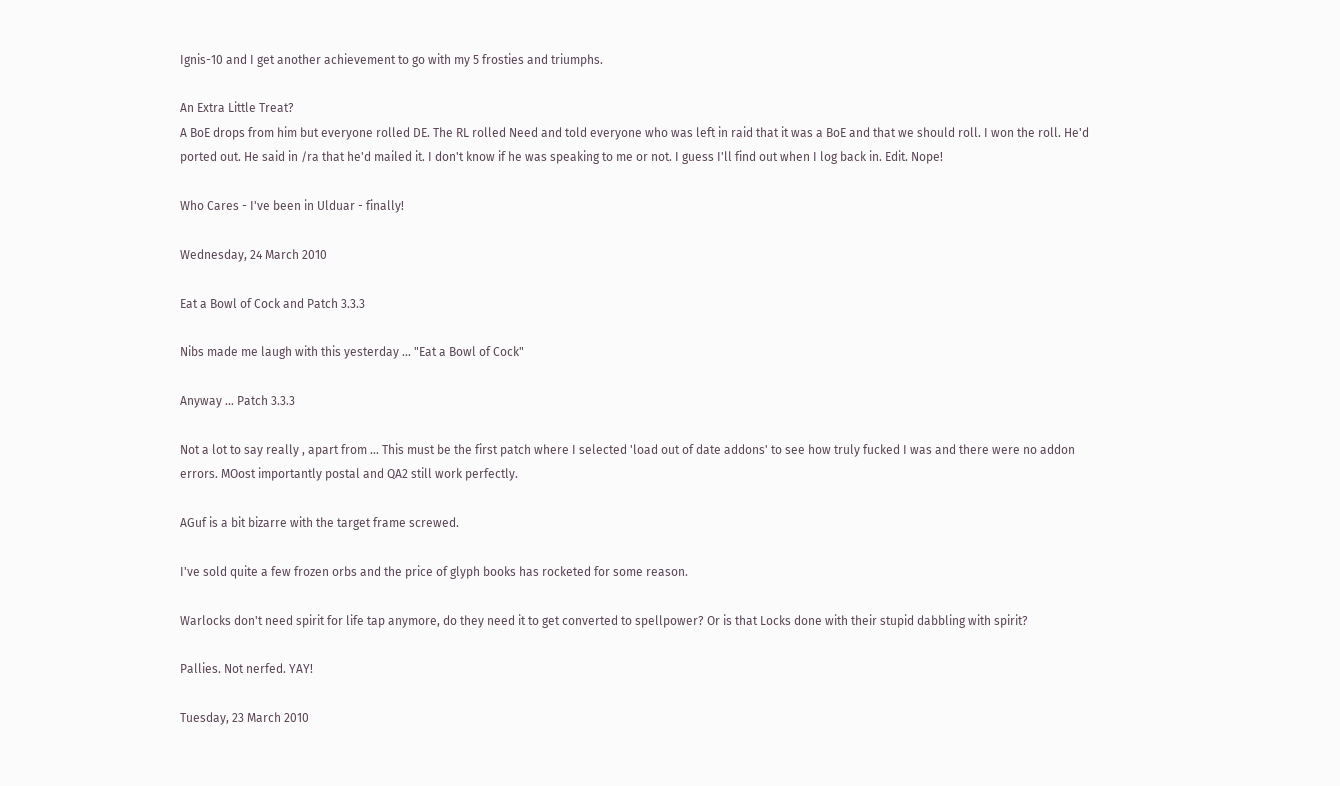Ignis-10 and I get another achievement to go with my 5 frosties and triumphs.

An Extra Little Treat?
A BoE drops from him but everyone rolled DE. The RL rolled Need and told everyone who was left in raid that it was a BoE and that we should roll. I won the roll. He'd ported out. He said in /ra that he'd mailed it. I don't know if he was speaking to me or not. I guess I'll find out when I log back in. Edit. Nope!

Who Cares - I've been in Ulduar - finally!

Wednesday, 24 March 2010

Eat a Bowl of Cock and Patch 3.3.3

Nibs made me laugh with this yesterday ... "Eat a Bowl of Cock"

Anyway ... Patch 3.3.3

Not a lot to say really , apart from ... This must be the first patch where I selected 'load out of date addons' to see how truly fucked I was and there were no addon errors. MOost importantly postal and QA2 still work perfectly.

AGuf is a bit bizarre with the target frame screwed.

I've sold quite a few frozen orbs and the price of glyph books has rocketed for some reason.

Warlocks don't need spirit for life tap anymore, do they need it to get converted to spellpower? Or is that Locks done with their stupid dabbling with spirit?

Pallies. Not nerfed. YAY!

Tuesday, 23 March 2010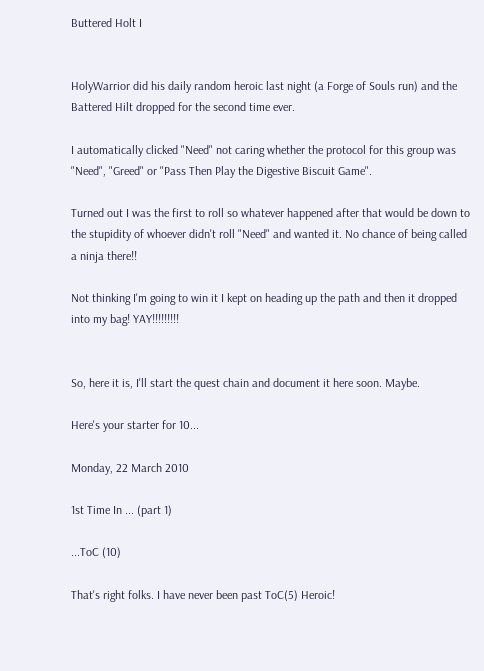Buttered Holt I


HolyWarrior did his daily random heroic last night (a Forge of Souls run) and the Battered Hilt dropped for the second time ever.

I automatically clicked "Need" not caring whether the protocol for this group was "Need", "Greed" or "Pass Then Play the Digestive Biscuit Game".

Turned out I was the first to roll so whatever happened after that would be down to the stupidity of whoever didn't roll "Need" and wanted it. No chance of being called a ninja there!!

Not thinking I'm going to win it I kept on heading up the path and then it dropped into my bag! YAY!!!!!!!!!


So, here it is, I'll start the quest chain and document it here soon. Maybe.

Here's your starter for 10...

Monday, 22 March 2010

1st Time In ... (part 1)

...ToC (10)

That's right folks. I have never been past ToC(5) Heroic!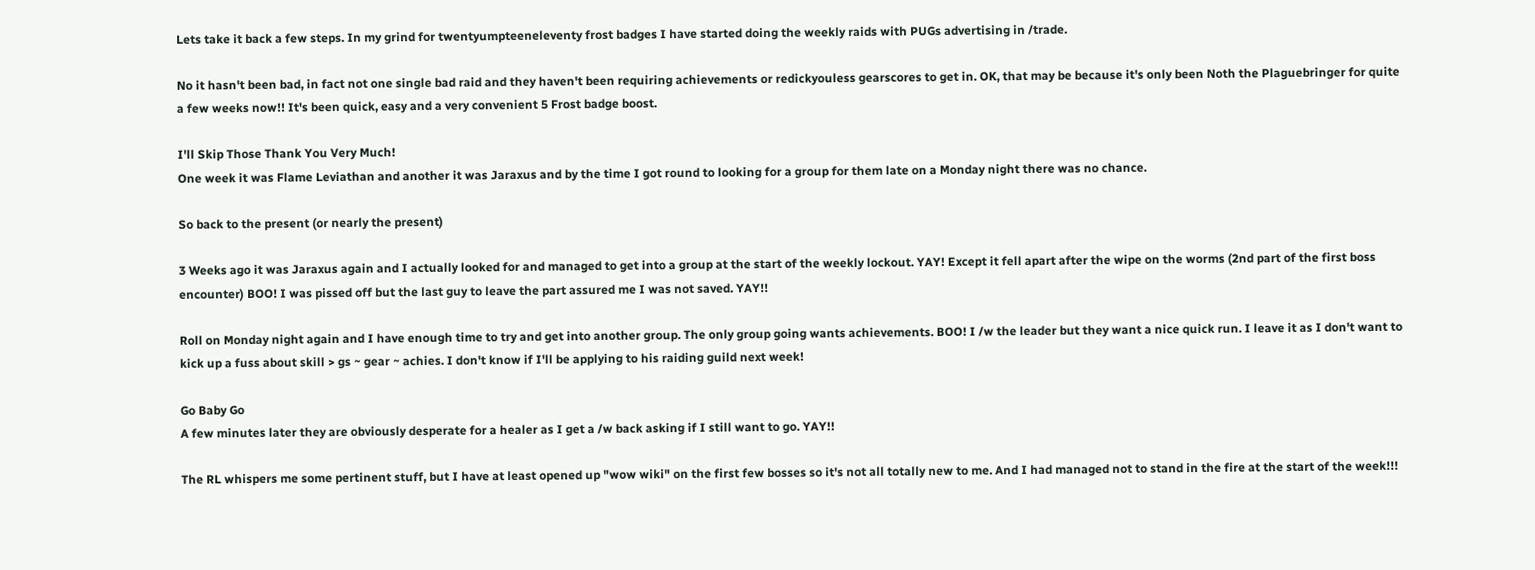Lets take it back a few steps. In my grind for twentyumpteeneleventy frost badges I have started doing the weekly raids with PUGs advertising in /trade.

No it hasn't been bad, in fact not one single bad raid and they haven't been requiring achievements or redickyouless gearscores to get in. OK, that may be because it's only been Noth the Plaguebringer for quite a few weeks now!! It's been quick, easy and a very convenient 5 Frost badge boost.

I'll Skip Those Thank You Very Much!
One week it was Flame Leviathan and another it was Jaraxus and by the time I got round to looking for a group for them late on a Monday night there was no chance.

So back to the present (or nearly the present)

3 Weeks ago it was Jaraxus again and I actually looked for and managed to get into a group at the start of the weekly lockout. YAY! Except it fell apart after the wipe on the worms (2nd part of the first boss encounter) BOO! I was pissed off but the last guy to leave the part assured me I was not saved. YAY!!

Roll on Monday night again and I have enough time to try and get into another group. The only group going wants achievements. BOO! I /w the leader but they want a nice quick run. I leave it as I don't want to kick up a fuss about skill > gs ~ gear ~ achies. I don't know if I'll be applying to his raiding guild next week!

Go Baby Go
A few minutes later they are obviously desperate for a healer as I get a /w back asking if I still want to go. YAY!!

The RL whispers me some pertinent stuff, but I have at least opened up "wow wiki" on the first few bosses so it's not all totally new to me. And I had managed not to stand in the fire at the start of the week!!!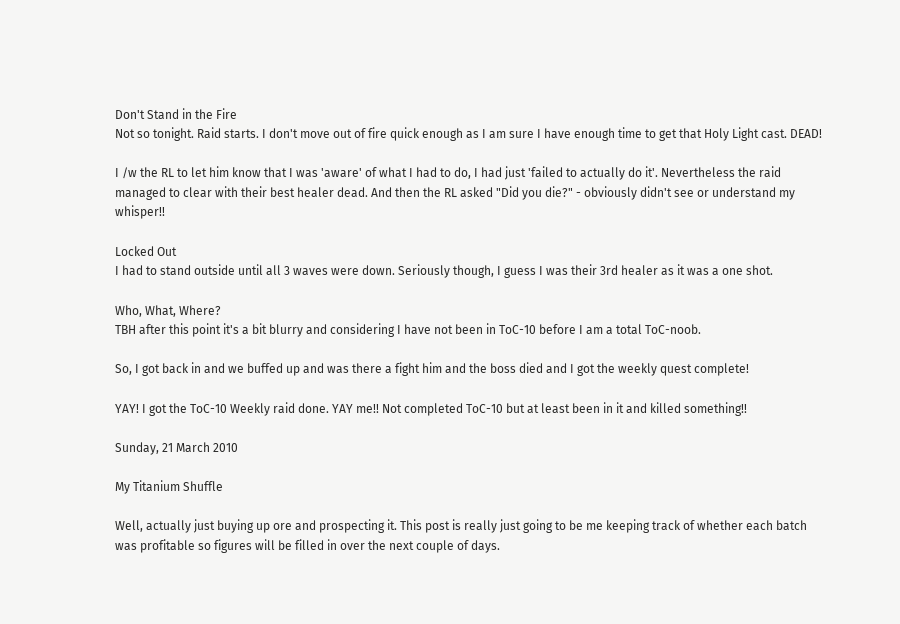Don't Stand in the Fire
Not so tonight. Raid starts. I don't move out of fire quick enough as I am sure I have enough time to get that Holy Light cast. DEAD!

I /w the RL to let him know that I was 'aware' of what I had to do, I had just 'failed to actually do it'. Nevertheless the raid managed to clear with their best healer dead. And then the RL asked "Did you die?" - obviously didn't see or understand my whisper!!

Locked Out
I had to stand outside until all 3 waves were down. Seriously though, I guess I was their 3rd healer as it was a one shot.

Who, What, Where?
TBH after this point it's a bit blurry and considering I have not been in ToC-10 before I am a total ToC-noob.

So, I got back in and we buffed up and was there a fight him and the boss died and I got the weekly quest complete!

YAY! I got the ToC-10 Weekly raid done. YAY me!! Not completed ToC-10 but at least been in it and killed something!!

Sunday, 21 March 2010

My Titanium Shuffle

Well, actually just buying up ore and prospecting it. This post is really just going to be me keeping track of whether each batch was profitable so figures will be filled in over the next couple of days.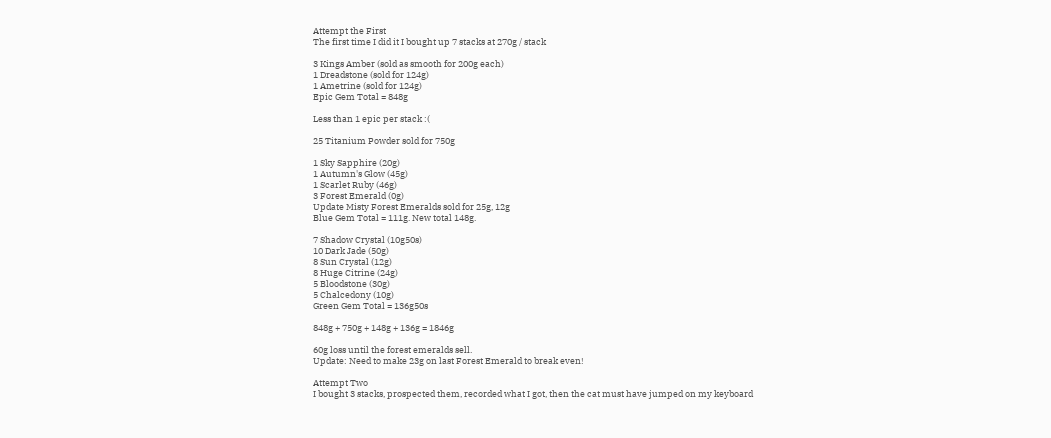Attempt the First
The first time I did it I bought up 7 stacks at 270g / stack

3 Kings Amber (sold as smooth for 200g each)
1 Dreadstone (sold for 124g)
1 Ametrine (sold for 124g)
Epic Gem Total = 848g

Less than 1 epic per stack :(

25 Titanium Powder sold for 750g

1 Sky Sapphire (20g)
1 Autumn's Glow (45g)
1 Scarlet Ruby (46g)
3 Forest Emerald (0g)
Update Misty Forest Emeralds sold for 25g, 12g
Blue Gem Total = 111g. New total 148g.

7 Shadow Crystal (10g50s)
10 Dark Jade (50g)
8 Sun Crystal (12g)
8 Huge Citrine (24g)
5 Bloodstone (30g)
5 Chalcedony (10g)
Green Gem Total = 136g50s

848g + 750g + 148g + 136g = 1846g

60g loss until the forest emeralds sell.
Update: Need to make 23g on last Forest Emerald to break even!

Attempt Two
I bought 3 stacks, prospected them, recorded what I got, then the cat must have jumped on my keyboard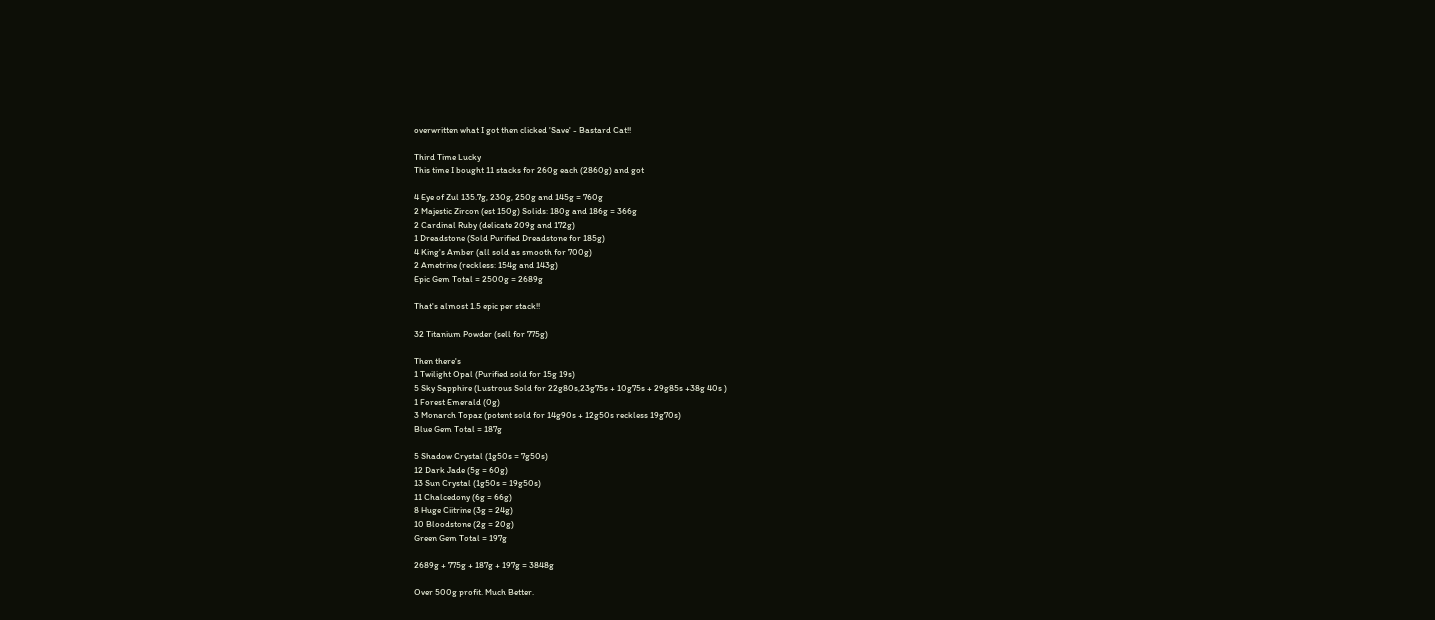overwritten what I got then clicked 'Save' - Bastard Cat!!

Third Time Lucky
This time I bought 11 stacks for 260g each (2860g) and got

4 Eye of Zul 135.7g, 230g, 250g and 145g = 760g
2 Majestic Zircon (est 150g) Solids: 180g and 186g = 366g
2 Cardinal Ruby (delicate 209g and 172g)
1 Dreadstone (Sold Purified Dreadstone for 185g)
4 King's Amber (all sold as smooth for 700g)
2 Ametrine (reckless: 154g and 143g)
Epic Gem Total = 2500g = 2689g

That's almost 1.5 epic per stack!!

32 Titanium Powder (sell for 775g)

Then there's
1 Twilight Opal (Purified sold for 15g 19s)
5 Sky Sapphire (Lustrous Sold for 22g80s,23g75s + 10g75s + 29g85s +38g 40s )
1 Forest Emerald (0g)
3 Monarch Topaz (potent sold for 14g90s + 12g50s reckless 19g70s)
Blue Gem Total = 187g

5 Shadow Crystal (1g50s = 7g50s)
12 Dark Jade (5g = 60g)
13 Sun Crystal (1g50s = 19g50s)
11 Chalcedony (6g = 66g)
8 Huge Ciitrine (3g = 24g)
10 Bloodstone (2g = 20g)
Green Gem Total = 197g

2689g + 775g + 187g + 197g = 3848g

Over 500g profit. Much Better.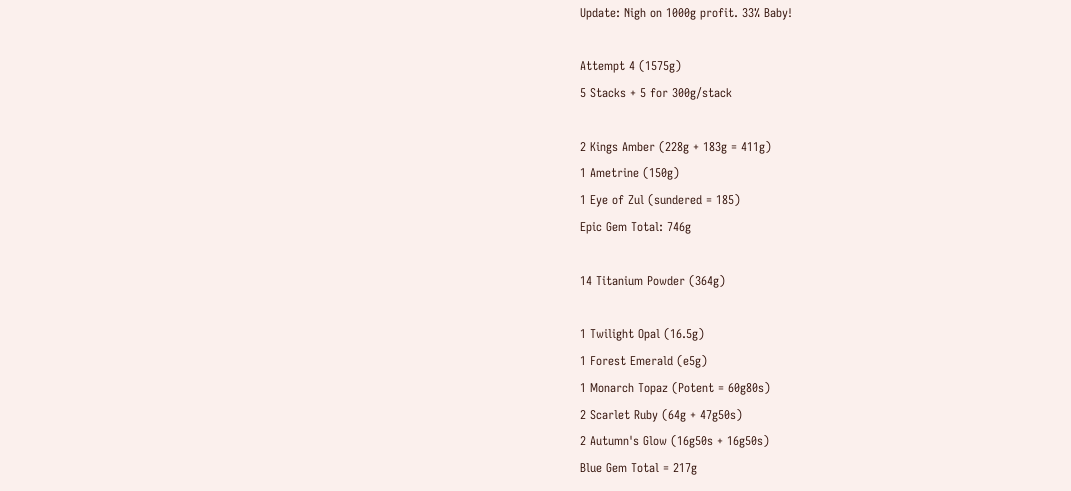Update: Nigh on 1000g profit. 33% Baby!

Attempt 4 (1575g)
5 Stacks + 5 for 300g/stack

2 Kings Amber (228g + 183g = 411g)
1 Ametrine (150g)
1 Eye of Zul (sundered = 185)
Epic Gem Total: 746g

14 Titanium Powder (364g)

1 Twilight Opal (16.5g)
1 Forest Emerald (e5g)
1 Monarch Topaz (Potent = 60g80s)
2 Scarlet Ruby (64g + 47g50s)
2 Autumn's Glow (16g50s + 16g50s)
Blue Gem Total = 217g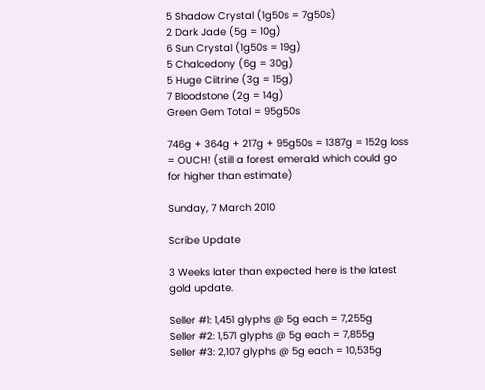5 Shadow Crystal (1g50s = 7g50s)
2 Dark Jade (5g = 10g)
6 Sun Crystal (1g50s = 19g)
5 Chalcedony (6g = 30g)
5 Huge Ciitrine (3g = 15g)
7 Bloodstone (2g = 14g)
Green Gem Total = 95g50s

746g + 364g + 217g + 95g50s = 1387g = 152g loss = OUCH! (still a forest emerald which could go for higher than estimate)

Sunday, 7 March 2010

Scribe Update

3 Weeks later than expected here is the latest gold update.

Seller #1: 1,451 glyphs @ 5g each = 7,255g
Seller #2: 1,571 glyphs @ 5g each = 7,855g
Seller #3: 2,107 glyphs @ 5g each = 10,535g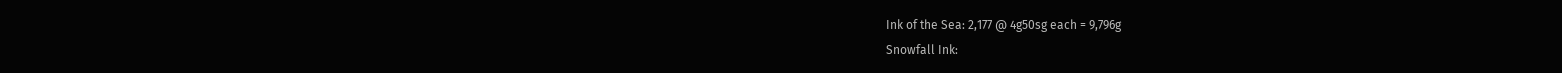Ink of the Sea: 2,177 @ 4g50sg each = 9,796g
Snowfall Ink: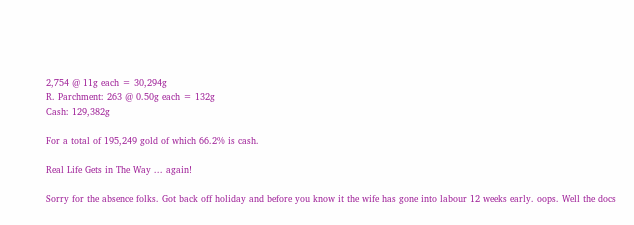2,754 @ 11g each = 30,294g
R. Parchment: 263 @ 0.50g each = 132g
Cash: 129,382g

For a total of 195,249 gold of which 66.2% is cash.

Real Life Gets in The Way ... again!

Sorry for the absence folks. Got back off holiday and before you know it the wife has gone into labour 12 weeks early. oops. Well the docs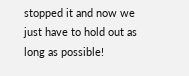stopped it and now we just have to hold out as long as possible!